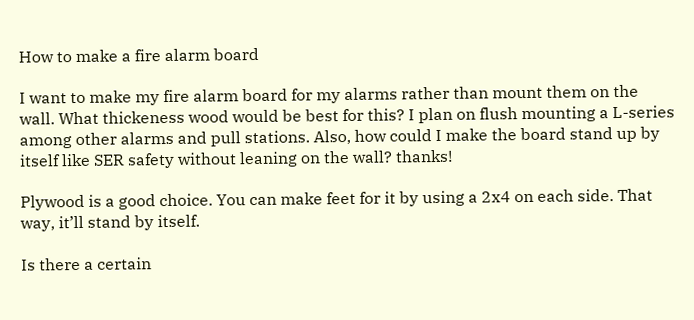How to make a fire alarm board

I want to make my fire alarm board for my alarms rather than mount them on the wall. What thickeness wood would be best for this? I plan on flush mounting a L-series among other alarms and pull stations. Also, how could I make the board stand up by itself like SER safety without leaning on the wall? thanks!

Plywood is a good choice. You can make feet for it by using a 2x4 on each side. That way, it’ll stand by itself.

Is there a certain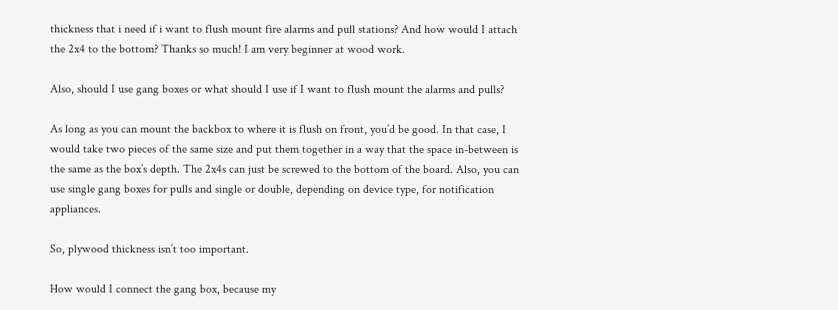thickness that i need if i want to flush mount fire alarms and pull stations? And how would I attach the 2x4 to the bottom? Thanks so much! I am very beginner at wood work.

Also, should I use gang boxes or what should I use if I want to flush mount the alarms and pulls?

As long as you can mount the backbox to where it is flush on front, you’d be good. In that case, I would take two pieces of the same size and put them together in a way that the space in-between is the same as the box’s depth. The 2x4s can just be screwed to the bottom of the board. Also, you can use single gang boxes for pulls and single or double, depending on device type, for notification appliances.

So, plywood thickness isn’t too important.

How would I connect the gang box, because my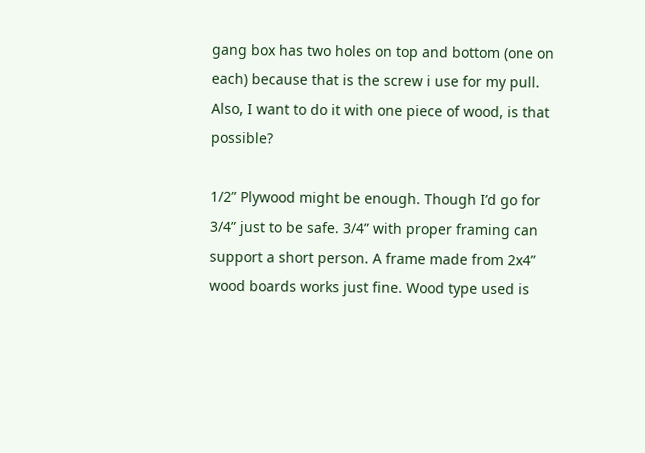gang box has two holes on top and bottom (one on each) because that is the screw i use for my pull. Also, I want to do it with one piece of wood, is that possible?

1/2” Plywood might be enough. Though I’d go for 3/4” just to be safe. 3/4” with proper framing can support a short person. A frame made from 2x4” wood boards works just fine. Wood type used is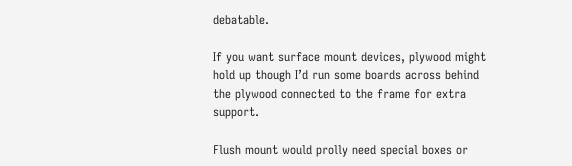debatable.

If you want surface mount devices, plywood might hold up though I’d run some boards across behind the plywood connected to the frame for extra support.

Flush mount would prolly need special boxes or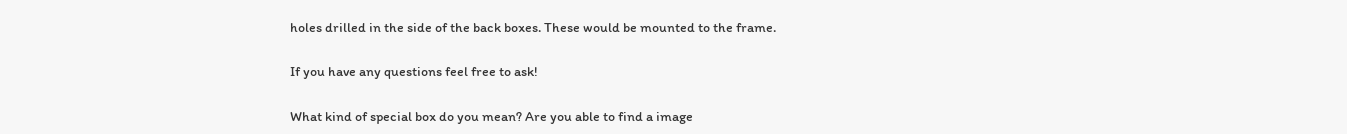holes drilled in the side of the back boxes. These would be mounted to the frame.

If you have any questions feel free to ask!

What kind of special box do you mean? Are you able to find a image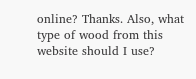online? Thanks. Also, what type of wood from this website should I use?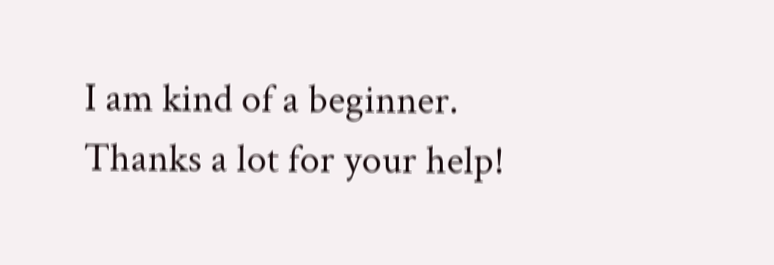I am kind of a beginner. Thanks a lot for your help!